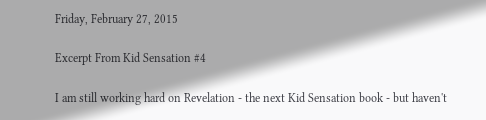Friday, February 27, 2015

Excerpt From Kid Sensation #4

I am still working hard on Revelation - the next Kid Sensation book - but haven't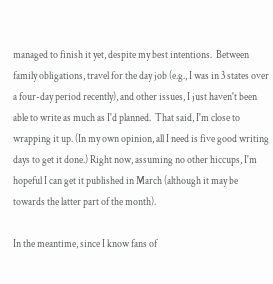managed to finish it yet, despite my best intentions.  Between family obligations, travel for the day job (e.g., I was in 3 states over a four-day period recently), and other issues, I just haven't been able to write as much as I'd planned.  That said, I'm close to wrapping it up. (In my own opinion, all I need is five good writing days to get it done.) Right now, assuming no other hiccups, I'm hopeful I can get it published in March (although it may be towards the latter part of the month).

In the meantime, since I know fans of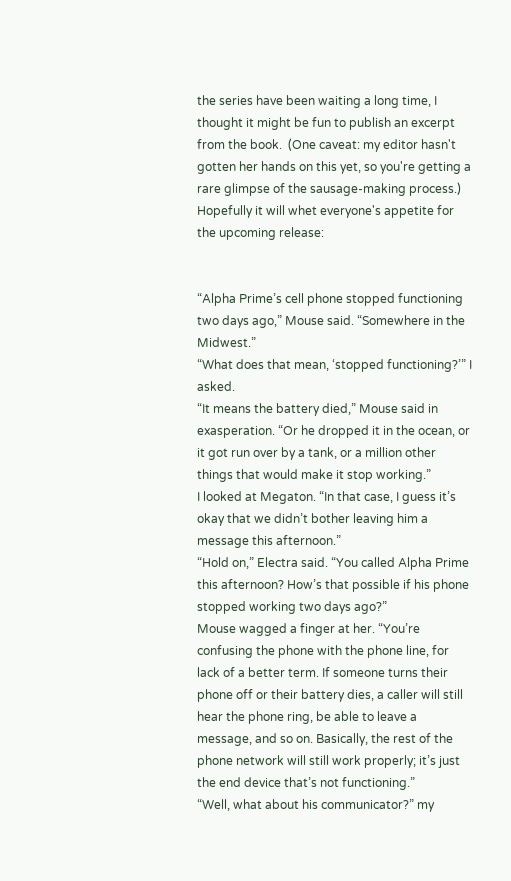the series have been waiting a long time, I thought it might be fun to publish an excerpt from the book.  (One caveat: my editor hasn't gotten her hands on this yet, so you're getting a rare glimpse of the sausage-making process.) Hopefully it will whet everyone's appetite for the upcoming release:


“Alpha Prime’s cell phone stopped functioning two days ago,” Mouse said. “Somewhere in the Midwest.”
“What does that mean, ‘stopped functioning?’” I asked.
“It means the battery died,” Mouse said in exasperation. “Or he dropped it in the ocean, or it got run over by a tank, or a million other things that would make it stop working.”
I looked at Megaton. “In that case, I guess it’s okay that we didn’t bother leaving him a message this afternoon.”
“Hold on,” Electra said. “You called Alpha Prime this afternoon? How’s that possible if his phone stopped working two days ago?”
Mouse wagged a finger at her. “You’re confusing the phone with the phone line, for lack of a better term. If someone turns their phone off or their battery dies, a caller will still hear the phone ring, be able to leave a message, and so on. Basically, the rest of the phone network will still work properly; it’s just the end device that’s not functioning.”
“Well, what about his communicator?” my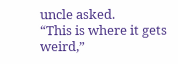uncle asked.
“This is where it gets weird,”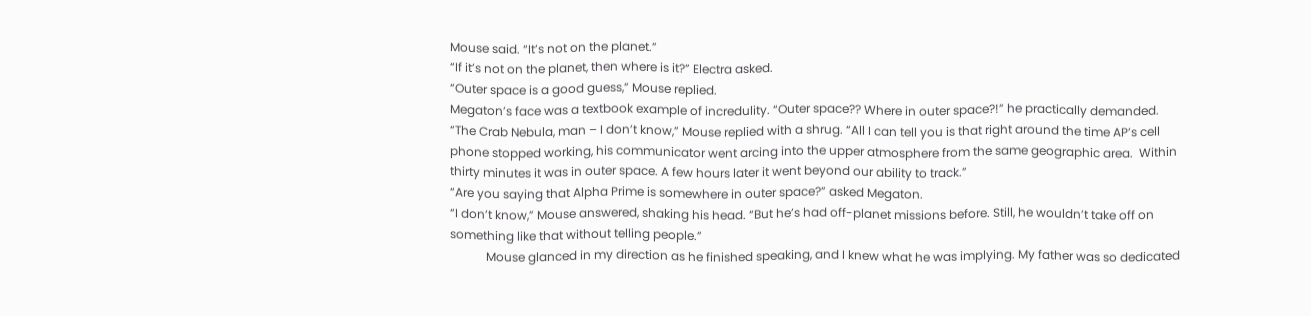Mouse said. “It’s not on the planet.”
“If it’s not on the planet, then where is it?” Electra asked.
“Outer space is a good guess,” Mouse replied.
Megaton’s face was a textbook example of incredulity. “Outer space?? Where in outer space?!” he practically demanded.
“The Crab Nebula, man – I don’t know,” Mouse replied with a shrug. “All I can tell you is that right around the time AP’s cell phone stopped working, his communicator went arcing into the upper atmosphere from the same geographic area.  Within thirty minutes it was in outer space. A few hours later it went beyond our ability to track.”
“Are you saying that Alpha Prime is somewhere in outer space?” asked Megaton.
“I don’t know,” Mouse answered, shaking his head. “But he’s had off-planet missions before. Still, he wouldn’t take off on something like that without telling people.”
            Mouse glanced in my direction as he finished speaking, and I knew what he was implying. My father was so dedicated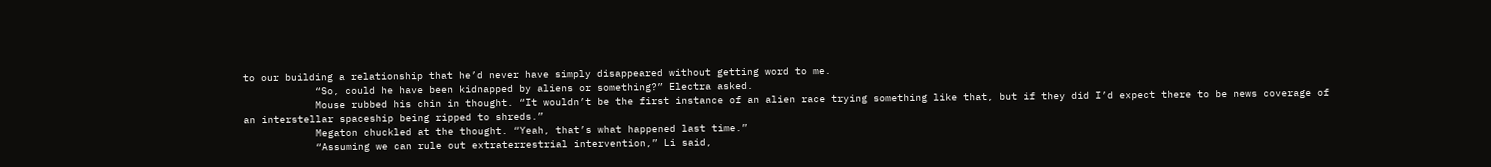to our building a relationship that he’d never have simply disappeared without getting word to me.
            “So, could he have been kidnapped by aliens or something?” Electra asked.
            Mouse rubbed his chin in thought. “It wouldn’t be the first instance of an alien race trying something like that, but if they did I’d expect there to be news coverage of an interstellar spaceship being ripped to shreds.”
            Megaton chuckled at the thought. “Yeah, that’s what happened last time.”
            “Assuming we can rule out extraterrestrial intervention,” Li said,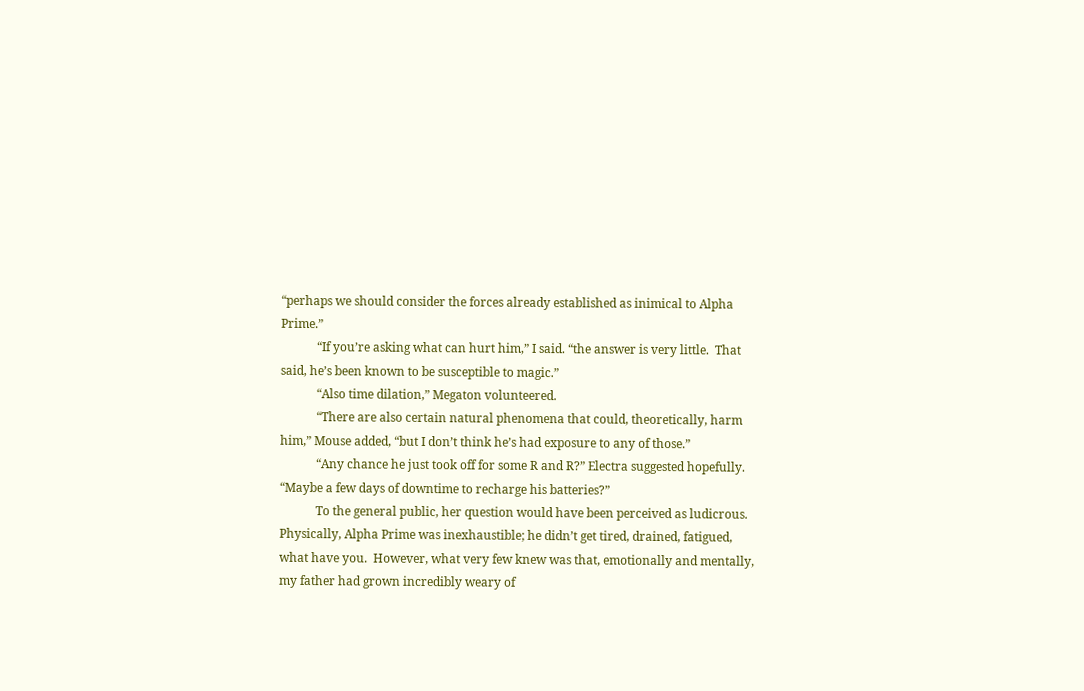“perhaps we should consider the forces already established as inimical to Alpha Prime.”
            “If you’re asking what can hurt him,” I said. “the answer is very little.  That said, he’s been known to be susceptible to magic.”
            “Also time dilation,” Megaton volunteered.
            “There are also certain natural phenomena that could, theoretically, harm him,” Mouse added, “but I don’t think he’s had exposure to any of those.”
            “Any chance he just took off for some R and R?” Electra suggested hopefully. “Maybe a few days of downtime to recharge his batteries?”
            To the general public, her question would have been perceived as ludicrous.  Physically, Alpha Prime was inexhaustible; he didn’t get tired, drained, fatigued, what have you.  However, what very few knew was that, emotionally and mentally, my father had grown incredibly weary of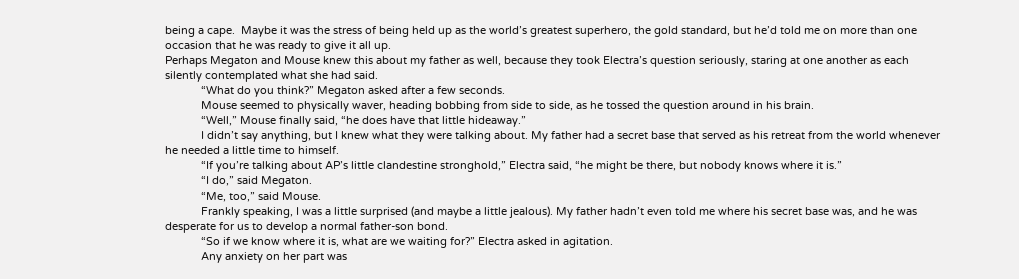being a cape.  Maybe it was the stress of being held up as the world’s greatest superhero, the gold standard, but he’d told me on more than one occasion that he was ready to give it all up.
Perhaps Megaton and Mouse knew this about my father as well, because they took Electra’s question seriously, staring at one another as each silently contemplated what she had said.
            “What do you think?” Megaton asked after a few seconds.
            Mouse seemed to physically waver, heading bobbing from side to side, as he tossed the question around in his brain.
            “Well,” Mouse finally said, “he does have that little hideaway.”
            I didn’t say anything, but I knew what they were talking about. My father had a secret base that served as his retreat from the world whenever he needed a little time to himself.
            “If you’re talking about AP’s little clandestine stronghold,” Electra said, “he might be there, but nobody knows where it is.”
            “I do,” said Megaton.
            “Me, too,” said Mouse.
            Frankly speaking, I was a little surprised (and maybe a little jealous). My father hadn’t even told me where his secret base was, and he was desperate for us to develop a normal father-son bond.
            “So if we know where it is, what are we waiting for?” Electra asked in agitation.
            Any anxiety on her part was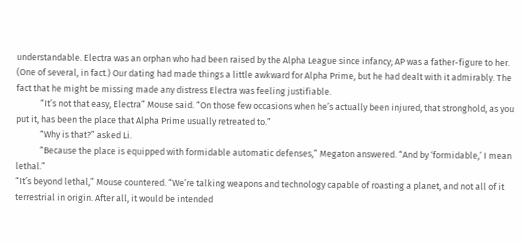understandable. Electra was an orphan who had been raised by the Alpha League since infancy; AP was a father-figure to her. (One of several, in fact.) Our dating had made things a little awkward for Alpha Prime, but he had dealt with it admirably. The fact that he might be missing made any distress Electra was feeling justifiable.
            “It’s not that easy, Electra” Mouse said. “On those few occasions when he’s actually been injured, that stronghold, as you put it, has been the place that Alpha Prime usually retreated to.”
            “Why is that?” asked Li.
            “Because the place is equipped with formidable automatic defenses,” Megaton answered. “And by ‘formidable,’ I mean lethal.”
“It’s beyond lethal,” Mouse countered. “We’re talking weapons and technology capable of roasting a planet, and not all of it terrestrial in origin. After all, it would be intended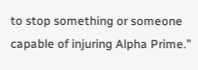to stop something or someone capable of injuring Alpha Prime.”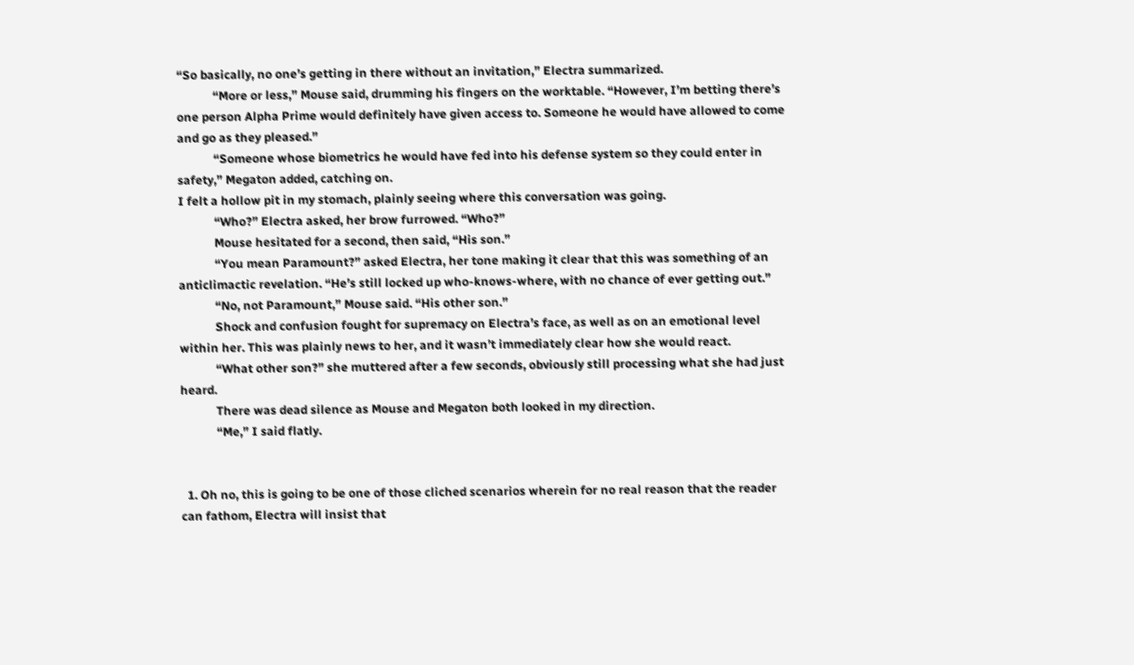“So basically, no one’s getting in there without an invitation,” Electra summarized.
            “More or less,” Mouse said, drumming his fingers on the worktable. “However, I’m betting there’s one person Alpha Prime would definitely have given access to. Someone he would have allowed to come and go as they pleased.”
            “Someone whose biometrics he would have fed into his defense system so they could enter in safety,” Megaton added, catching on.
I felt a hollow pit in my stomach, plainly seeing where this conversation was going.
            “Who?” Electra asked, her brow furrowed. “Who?”
            Mouse hesitated for a second, then said, “His son.”
            “You mean Paramount?” asked Electra, her tone making it clear that this was something of an anticlimactic revelation. “He’s still locked up who-knows-where, with no chance of ever getting out.”
            “No, not Paramount,” Mouse said. “His other son.”
            Shock and confusion fought for supremacy on Electra’s face, as well as on an emotional level within her. This was plainly news to her, and it wasn’t immediately clear how she would react.
            “What other son?” she muttered after a few seconds, obviously still processing what she had just heard.
            There was dead silence as Mouse and Megaton both looked in my direction.
            “Me,” I said flatly.


  1. Oh no, this is going to be one of those cliched scenarios wherein for no real reason that the reader can fathom, Electra will insist that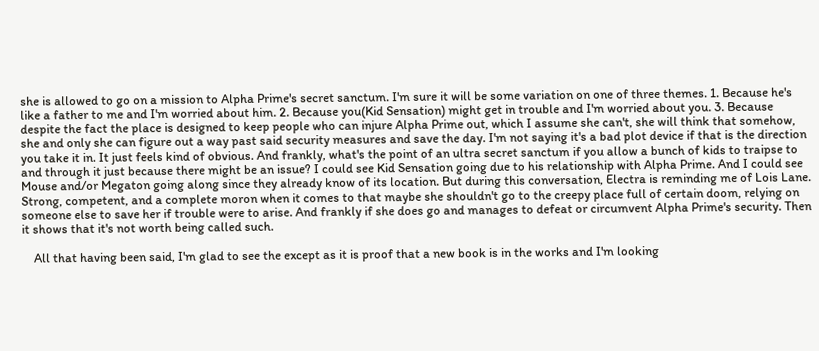she is allowed to go on a mission to Alpha Prime's secret sanctum. I'm sure it will be some variation on one of three themes. 1. Because he's like a father to me and I'm worried about him. 2. Because you(Kid Sensation) might get in trouble and I'm worried about you. 3. Because despite the fact the place is designed to keep people who can injure Alpha Prime out, which I assume she can't, she will think that somehow, she and only she can figure out a way past said security measures and save the day. I'm not saying it's a bad plot device if that is the direction you take it in. It just feels kind of obvious. And frankly, what's the point of an ultra secret sanctum if you allow a bunch of kids to traipse to and through it just because there might be an issue? I could see Kid Sensation going due to his relationship with Alpha Prime. And I could see Mouse and/or Megaton going along since they already know of its location. But during this conversation, Electra is reminding me of Lois Lane. Strong, competent, and a complete moron when it comes to that maybe she shouldn't go to the creepy place full of certain doom, relying on someone else to save her if trouble were to arise. And frankly if she does go and manages to defeat or circumvent Alpha Prime's security. Then it shows that it's not worth being called such.

    All that having been said, I'm glad to see the except as it is proof that a new book is in the works and I'm looking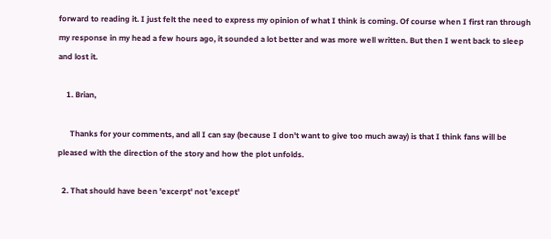forward to reading it. I just felt the need to express my opinion of what I think is coming. Of course when I first ran through my response in my head a few hours ago, it sounded a lot better and was more well written. But then I went back to sleep and lost it.

    1. Brian,

      Thanks for your comments, and all I can say (because I don't want to give too much away) is that I think fans will be pleased with the direction of the story and how the plot unfolds.

  2. That should have been 'excerpt' not 'except'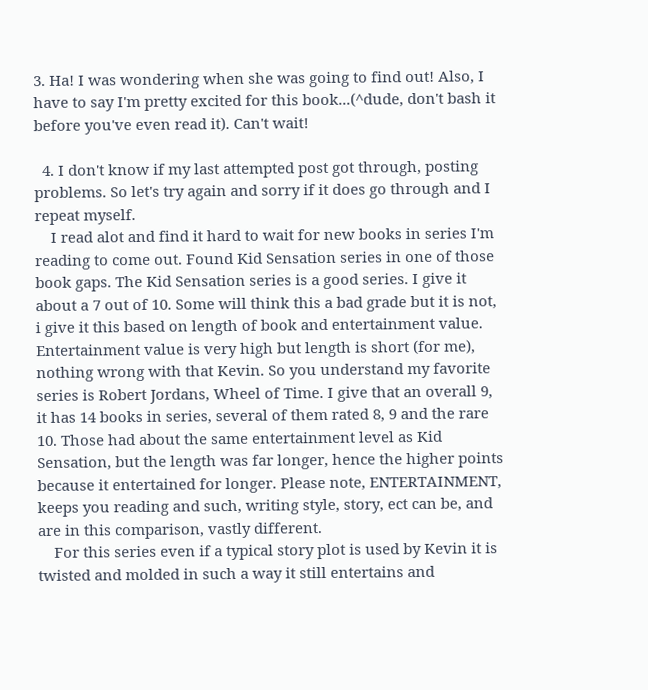3. Ha! I was wondering when she was going to find out! Also, I have to say I'm pretty excited for this book...(^dude, don't bash it before you've even read it). Can't wait!

  4. I don't know if my last attempted post got through, posting problems. So let's try again and sorry if it does go through and I repeat myself.
    I read alot and find it hard to wait for new books in series I'm reading to come out. Found Kid Sensation series in one of those book gaps. The Kid Sensation series is a good series. I give it about a 7 out of 10. Some will think this a bad grade but it is not, i give it this based on length of book and entertainment value. Entertainment value is very high but length is short (for me), nothing wrong with that Kevin. So you understand my favorite series is Robert Jordans, Wheel of Time. I give that an overall 9, it has 14 books in series, several of them rated 8, 9 and the rare 10. Those had about the same entertainment level as Kid Sensation, but the length was far longer, hence the higher points because it entertained for longer. Please note, ENTERTAINMENT, keeps you reading and such, writing style, story, ect can be, and are in this comparison, vastly different.
    For this series even if a typical story plot is used by Kevin it is twisted and molded in such a way it still entertains and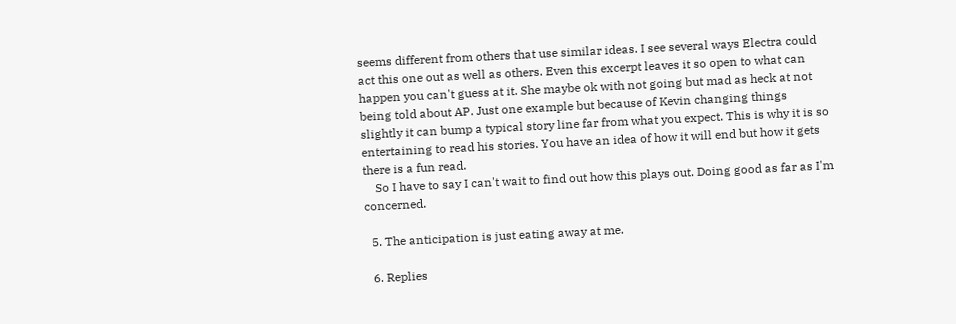seems different from others that use similar ideas. I see several ways Electra could act this one out as well as others. Even this excerpt leaves it so open to what can happen you can't guess at it. She maybe ok with not going but mad as heck at not being told about AP. Just one example but because of Kevin changing things slightly it can bump a typical story line far from what you expect. This is why it is so entertaining to read his stories. You have an idea of how it will end but how it gets there is a fun read.
    So I have to say I can't wait to find out how this plays out. Doing good as far as I'm concerned.

  5. The anticipation is just eating away at me.

  6. Replies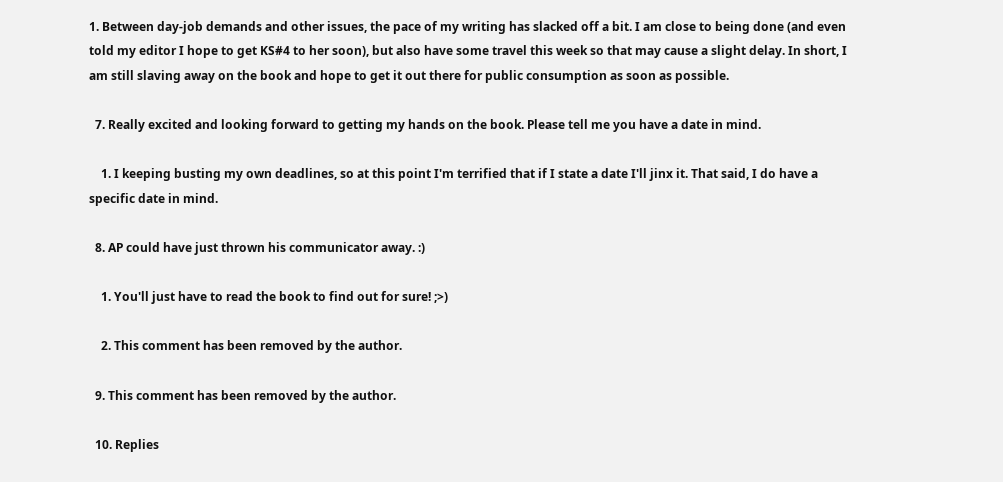1. Between day-job demands and other issues, the pace of my writing has slacked off a bit. I am close to being done (and even told my editor I hope to get KS#4 to her soon), but also have some travel this week so that may cause a slight delay. In short, I am still slaving away on the book and hope to get it out there for public consumption as soon as possible.

  7. Really excited and looking forward to getting my hands on the book. Please tell me you have a date in mind.

    1. I keeping busting my own deadlines, so at this point I'm terrified that if I state a date I'll jinx it. That said, I do have a specific date in mind.

  8. AP could have just thrown his communicator away. :)

    1. You'll just have to read the book to find out for sure! ;>)

    2. This comment has been removed by the author.

  9. This comment has been removed by the author.

  10. Replies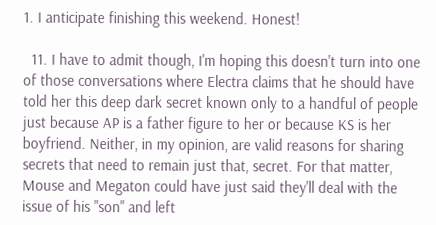1. I anticipate finishing this weekend. Honest!

  11. I have to admit though, I'm hoping this doesn't turn into one of those conversations where Electra claims that he should have told her this deep dark secret known only to a handful of people just because AP is a father figure to her or because KS is her boyfriend. Neither, in my opinion, are valid reasons for sharing secrets that need to remain just that, secret. For that matter, Mouse and Megaton could have just said they'll deal with the issue of his "son" and left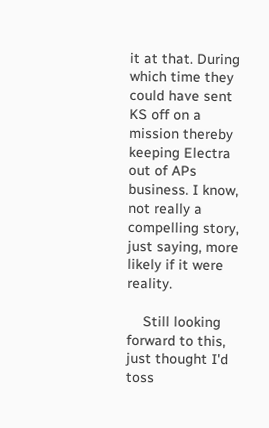it at that. During which time they could have sent KS off on a mission thereby keeping Electra out of APs business. I know, not really a compelling story, just saying, more likely if it were reality.

    Still looking forward to this, just thought I'd toss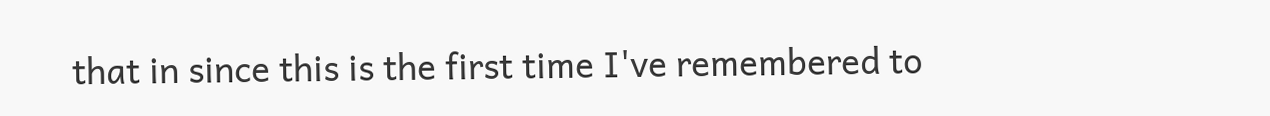that in since this is the first time I've remembered to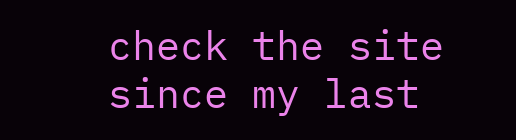check the site since my last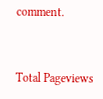comment.


Total Pageviews